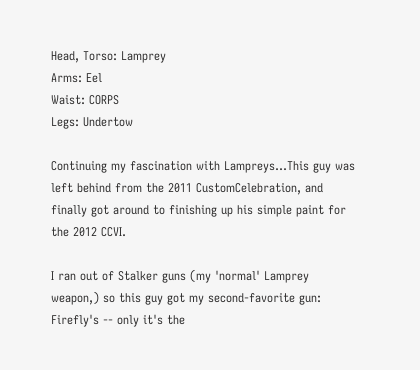Head, Torso: Lamprey
Arms: Eel
Waist: CORPS
Legs: Undertow

Continuing my fascination with Lampreys...This guy was left behind from the 2011 CustomCelebration, and finally got around to finishing up his simple paint for the 2012 CCVI.

I ran out of Stalker guns (my 'normal' Lamprey weapon,) so this guy got my second-favorite gun: Firefly's -- only it's the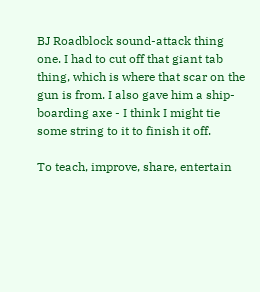BJ Roadblock sound-attack thing one. I had to cut off that giant tab thing, which is where that scar on the gun is from. I also gave him a ship-boarding axe - I think I might tie some string to it to finish it off.

To teach, improve, share, entertain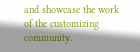and showcase the work of the customizing community.